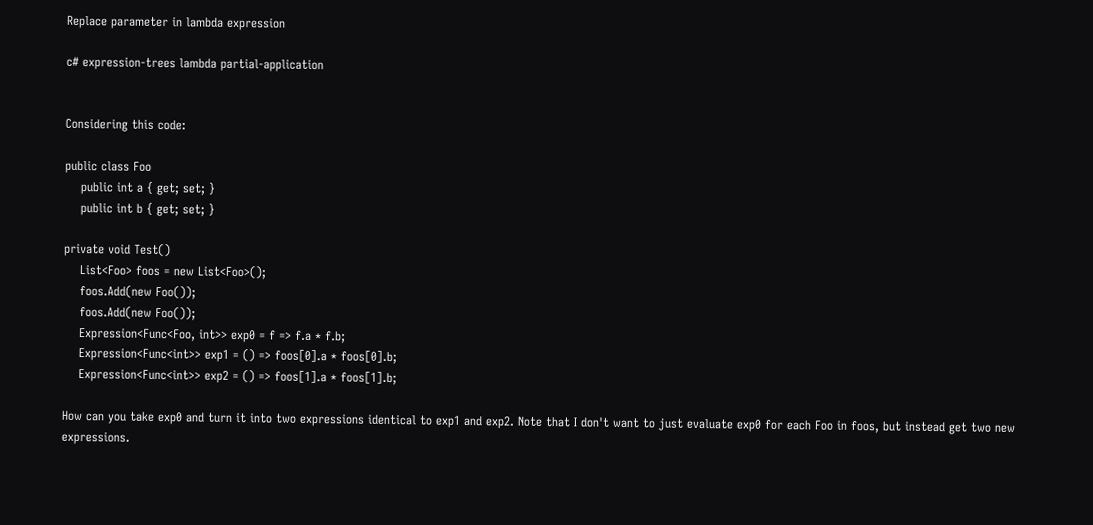Replace parameter in lambda expression

c# expression-trees lambda partial-application


Considering this code:

public class Foo
    public int a { get; set; }
    public int b { get; set; }

private void Test()
    List<Foo> foos = new List<Foo>();
    foos.Add(new Foo());
    foos.Add(new Foo());
    Expression<Func<Foo, int>> exp0 = f => f.a * f.b;
    Expression<Func<int>> exp1 = () => foos[0].a * foos[0].b;
    Expression<Func<int>> exp2 = () => foos[1].a * foos[1].b;

How can you take exp0 and turn it into two expressions identical to exp1 and exp2. Note that I don't want to just evaluate exp0 for each Foo in foos, but instead get two new expressions.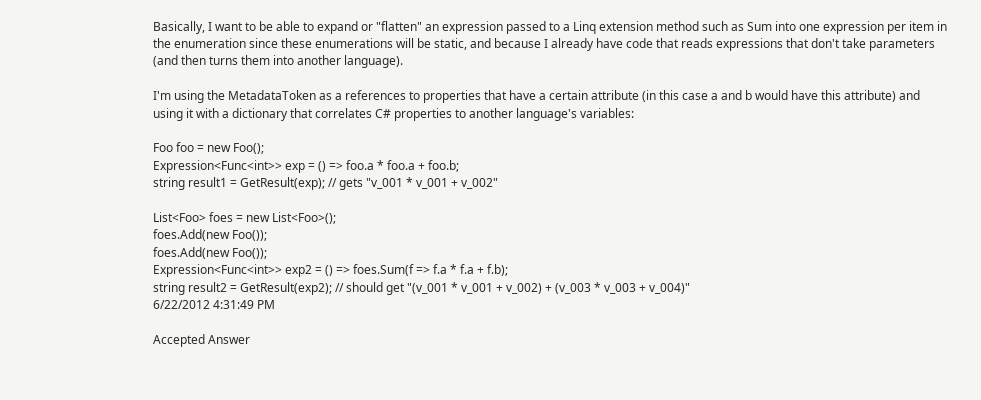Basically, I want to be able to expand or "flatten" an expression passed to a Linq extension method such as Sum into one expression per item in the enumeration since these enumerations will be static, and because I already have code that reads expressions that don't take parameters (and then turns them into another language).

I'm using the MetadataToken as a references to properties that have a certain attribute (in this case a and b would have this attribute) and using it with a dictionary that correlates C# properties to another language's variables:

Foo foo = new Foo();
Expression<Func<int>> exp = () => foo.a * foo.a + foo.b;
string result1 = GetResult(exp); // gets "v_001 * v_001 + v_002"

List<Foo> foes = new List<Foo>();
foes.Add(new Foo());
foes.Add(new Foo());
Expression<Func<int>> exp2 = () => foes.Sum(f => f.a * f.a + f.b);
string result2 = GetResult(exp2); // should get "(v_001 * v_001 + v_002) + (v_003 * v_003 + v_004)"
6/22/2012 4:31:49 PM

Accepted Answer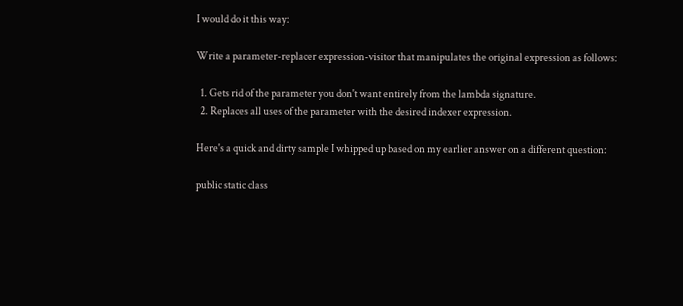I would do it this way:

Write a parameter-replacer expression-visitor that manipulates the original expression as follows:

  1. Gets rid of the parameter you don't want entirely from the lambda signature.
  2. Replaces all uses of the parameter with the desired indexer expression.

Here's a quick and dirty sample I whipped up based on my earlier answer on a different question:

public static class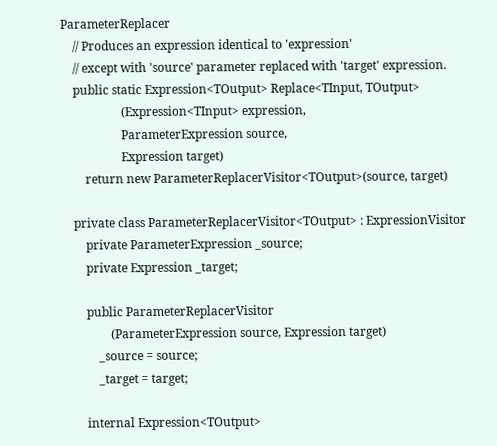ParameterReplacer
    // Produces an expression identical to 'expression'
    // except with 'source' parameter replaced with 'target' expression.
    public static Expression<TOutput> Replace<TInput, TOutput>
                    (Expression<TInput> expression,
                    ParameterExpression source,
                    Expression target)
        return new ParameterReplacerVisitor<TOutput>(source, target)

    private class ParameterReplacerVisitor<TOutput> : ExpressionVisitor
        private ParameterExpression _source;
        private Expression _target;

        public ParameterReplacerVisitor
                (ParameterExpression source, Expression target)
            _source = source;
            _target = target;

        internal Expression<TOutput>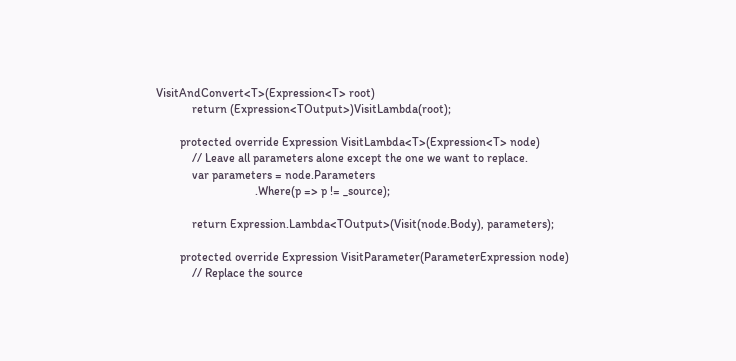VisitAndConvert<T>(Expression<T> root)
            return (Expression<TOutput>)VisitLambda(root);

        protected override Expression VisitLambda<T>(Expression<T> node)
            // Leave all parameters alone except the one we want to replace.
            var parameters = node.Parameters
                                 .Where(p => p != _source);

            return Expression.Lambda<TOutput>(Visit(node.Body), parameters);

        protected override Expression VisitParameter(ParameterExpression node)
            // Replace the source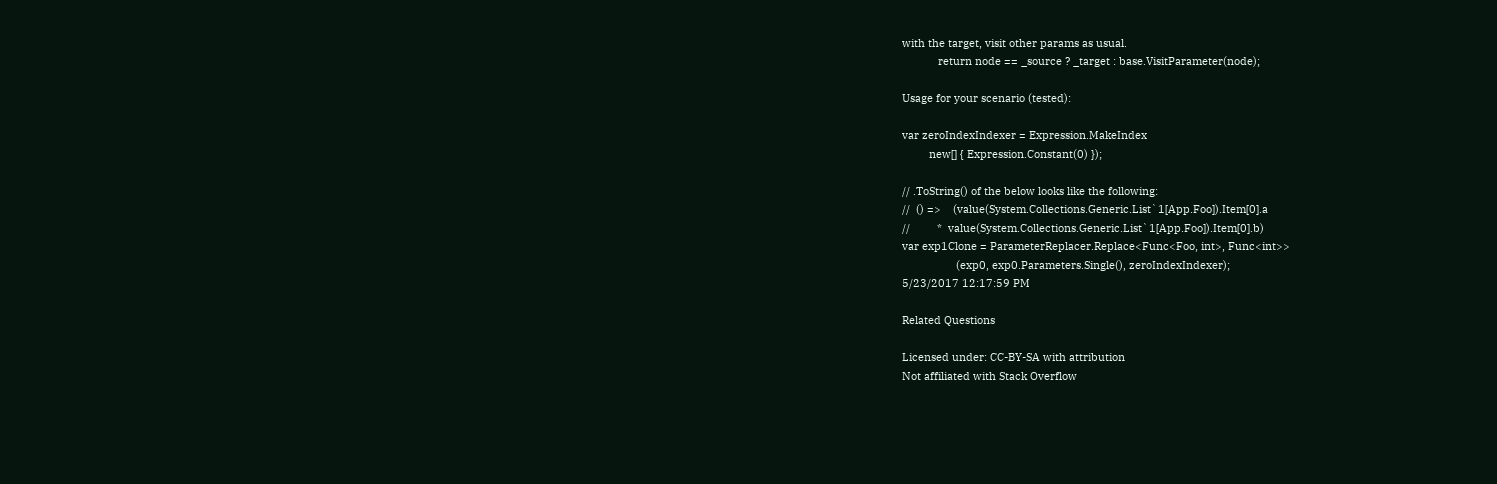with the target, visit other params as usual.
            return node == _source ? _target : base.VisitParameter(node);

Usage for your scenario (tested):

var zeroIndexIndexer = Expression.MakeIndex
         new[] { Expression.Constant(0) });

// .ToString() of the below looks like the following:
//  () =>    (value(System.Collections.Generic.List`1[App.Foo]).Item[0].a
//         *  value(System.Collections.Generic.List`1[App.Foo]).Item[0].b)
var exp1Clone = ParameterReplacer.Replace<Func<Foo, int>, Func<int>>
                  (exp0, exp0.Parameters.Single(), zeroIndexIndexer);
5/23/2017 12:17:59 PM

Related Questions

Licensed under: CC-BY-SA with attribution
Not affiliated with Stack Overflow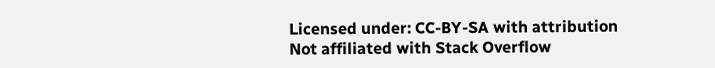Licensed under: CC-BY-SA with attribution
Not affiliated with Stack Overflow